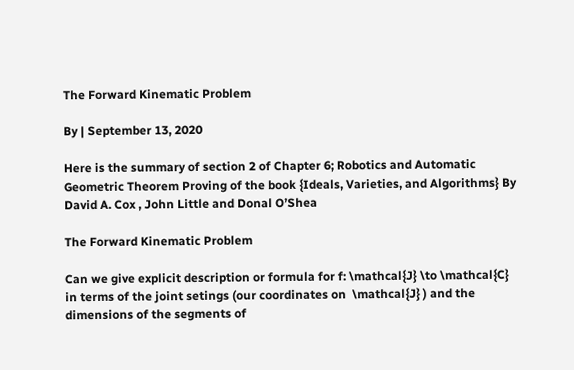The Forward Kinematic Problem

By | September 13, 2020

Here is the summary of section 2 of Chapter 6; Robotics and Automatic Geometric Theorem Proving of the book {Ideals, Varieties, and Algorithms} By David A. Cox , John Little and Donal O’Shea

The Forward Kinematic Problem

Can we give explicit description or formula for f: \mathcal{J} \to \mathcal{C} in terms of the joint setings (our coordinates on  \mathcal{J} ) and the dimensions of the segments of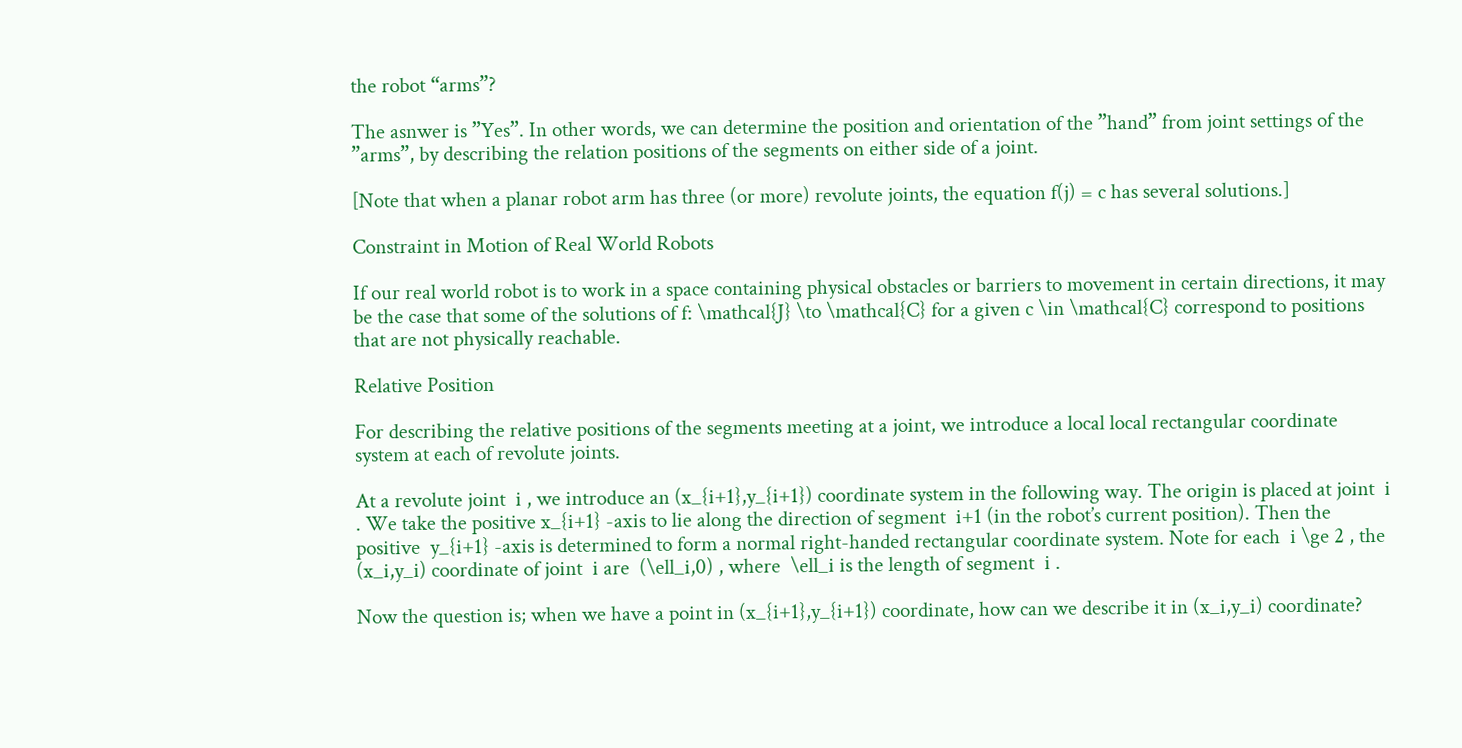the robot “arms”?

The asnwer is ”Yes”. In other words, we can determine the position and orientation of the ”hand” from joint settings of the ”arms”, by describing the relation positions of the segments on either side of a joint.

[Note that when a planar robot arm has three (or more) revolute joints, the equation f(j) = c has several solutions.]

Constraint in Motion of Real World Robots

If our real world robot is to work in a space containing physical obstacles or barriers to movement in certain directions, it may be the case that some of the solutions of f: \mathcal{J} \to \mathcal{C} for a given c \in \mathcal{C} correspond to positions that are not physically reachable.

Relative Position

For describing the relative positions of the segments meeting at a joint, we introduce a local local rectangular coordinate system at each of revolute joints.

At a revolute joint  i , we introduce an (x_{i+1},y_{i+1}) coordinate system in the following way. The origin is placed at joint  i . We take the positive x_{i+1} -axis to lie along the direction of segment  i+1 (in the robot’s current position). Then the positive  y_{i+1} -axis is determined to form a normal right-handed rectangular coordinate system. Note for each  i \ge 2 , the  (x_i,y_i) coordinate of joint  i are  (\ell_i,0) , where  \ell_i is the length of segment  i .

Now the question is; when we have a point in (x_{i+1},y_{i+1}) coordinate, how can we describe it in (x_i,y_i) coordinate?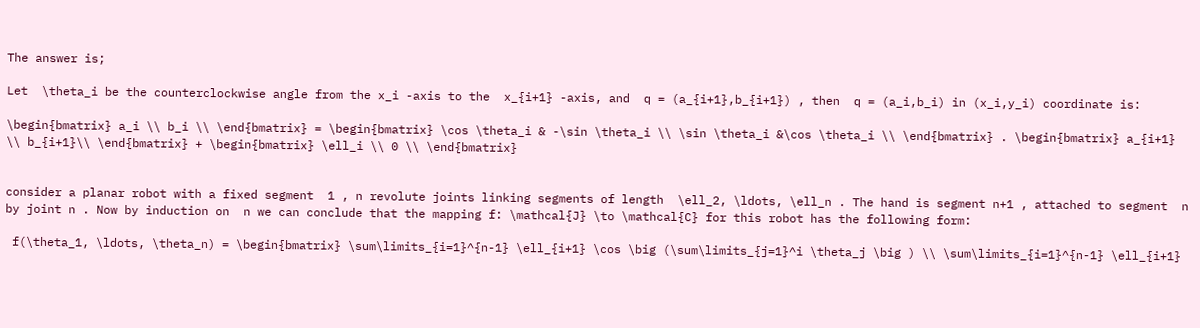The answer is;

Let  \theta_i be the counterclockwise angle from the x_i -axis to the  x_{i+1} -axis, and  q = (a_{i+1},b_{i+1}) , then  q = (a_i,b_i) in (x_i,y_i) coordinate is:

\begin{bmatrix} a_i \\ b_i \\ \end{bmatrix} = \begin{bmatrix} \cos \theta_i & -\sin \theta_i \\ \sin \theta_i &\cos \theta_i \\ \end{bmatrix} . \begin{bmatrix} a_{i+1} \\ b_{i+1}\\ \end{bmatrix} + \begin{bmatrix} \ell_i \\ 0 \\ \end{bmatrix}


consider a planar robot with a fixed segment  1 , n revolute joints linking segments of length  \ell_2, \ldots, \ell_n . The hand is segment n+1 , attached to segment  n by joint n . Now by induction on  n we can conclude that the mapping f: \mathcal{J} \to \mathcal{C} for this robot has the following form:

 f(\theta_1, \ldots, \theta_n) = \begin{bmatrix} \sum\limits_{i=1}^{n-1} \ell_{i+1} \cos \big (\sum\limits_{j=1}^i \theta_j \big ) \\ \sum\limits_{i=1}^{n-1} \ell_{i+1}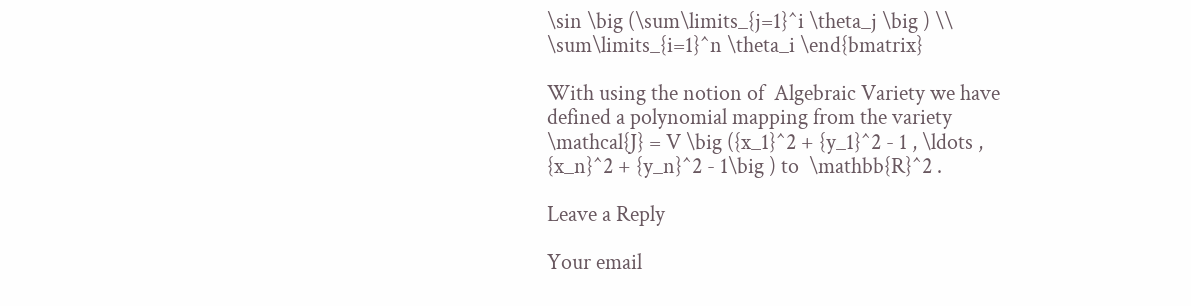\sin \big (\sum\limits_{j=1}^i \theta_j \big ) \\ \sum\limits_{i=1}^n \theta_i \end{bmatrix}

With using the notion of  Algebraic Variety we have defined a polynomial mapping from the variety \mathcal{J} = V \big ({x_1}^2 + {y_1}^2 - 1 , \ldots , {x_n}^2 + {y_n}^2 - 1\big ) to  \mathbb{R}^2 .

Leave a Reply

Your email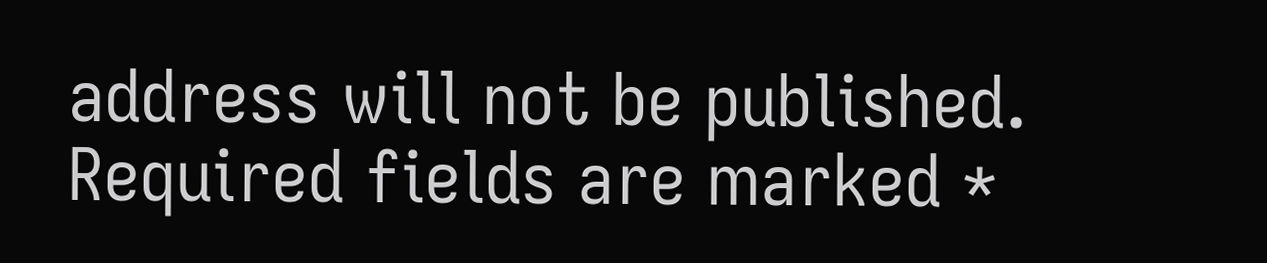address will not be published. Required fields are marked *